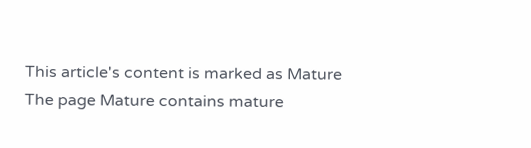This article's content is marked as Mature
The page Mature contains mature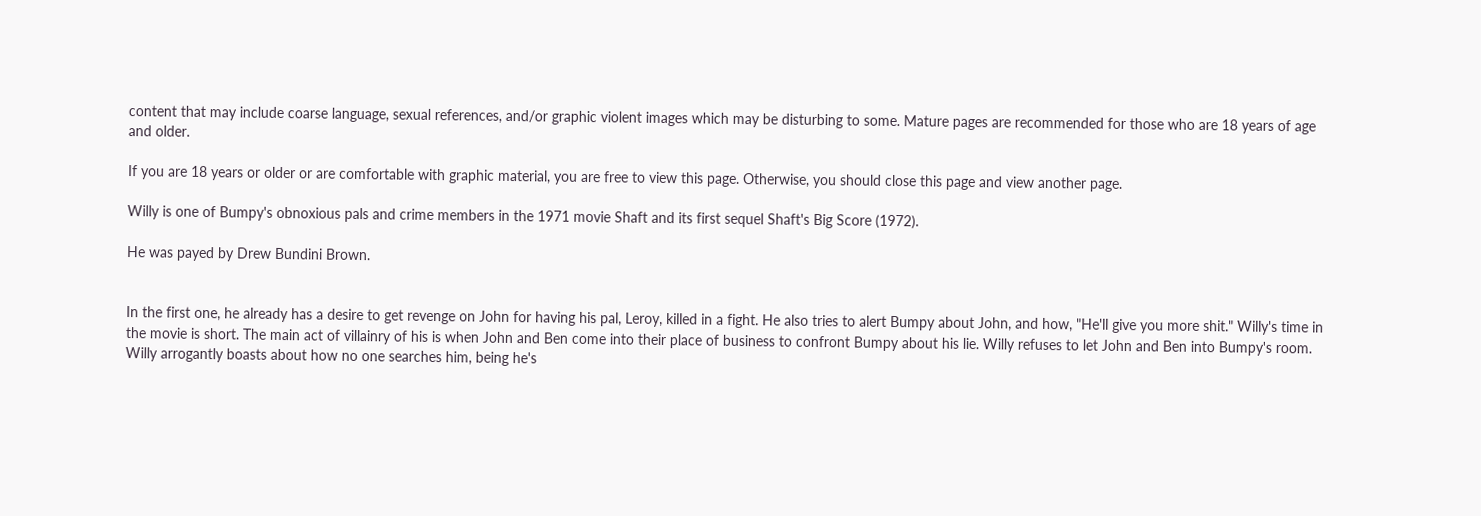content that may include coarse language, sexual references, and/or graphic violent images which may be disturbing to some. Mature pages are recommended for those who are 18 years of age and older.

If you are 18 years or older or are comfortable with graphic material, you are free to view this page. Otherwise, you should close this page and view another page.

Willy is one of Bumpy's obnoxious pals and crime members in the 1971 movie Shaft and its first sequel Shaft's Big Score (1972).

He was payed by Drew Bundini Brown.


In the first one, he already has a desire to get revenge on John for having his pal, Leroy, killed in a fight. He also tries to alert Bumpy about John, and how, "He'll give you more shit." Willy's time in the movie is short. The main act of villainry of his is when John and Ben come into their place of business to confront Bumpy about his lie. Willy refuses to let John and Ben into Bumpy's room. Willy arrogantly boasts about how no one searches him, being he's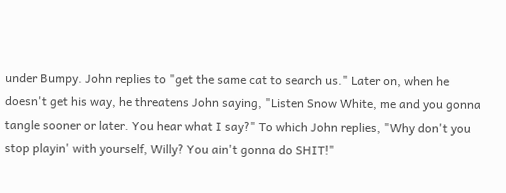under Bumpy. John replies to "get the same cat to search us." Later on, when he doesn't get his way, he threatens John saying, "Listen Snow White, me and you gonna tangle sooner or later. You hear what I say?" To which John replies, "Why don't you stop playin' with yourself, Willy? You ain't gonna do SHIT!"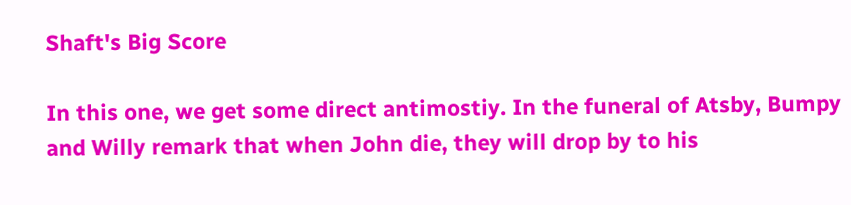Shaft's Big Score

In this one, we get some direct antimostiy. In the funeral of Atsby, Bumpy and Willy remark that when John die, they will drop by to his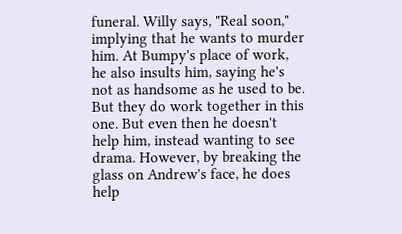funeral. Willy says, "Real soon," implying that he wants to murder him. At Bumpy's place of work, he also insults him, saying he's not as handsome as he used to be. But they do work together in this one. But even then he doesn't help him, instead wanting to see drama. However, by breaking the glass on Andrew's face, he does help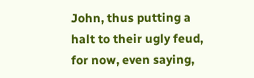John, thus putting a halt to their ugly feud, for now, even saying,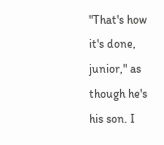"That's how it's done, junior," as though he's his son. I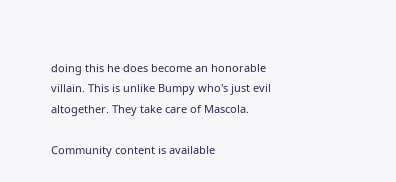doing this he does become an honorable villain. This is unlike Bumpy who's just evil altogether. They take care of Mascola.

Community content is available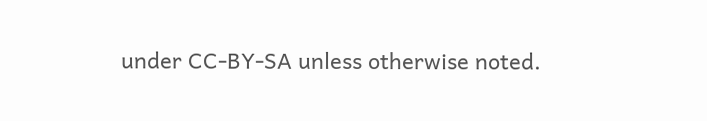under CC-BY-SA unless otherwise noted.